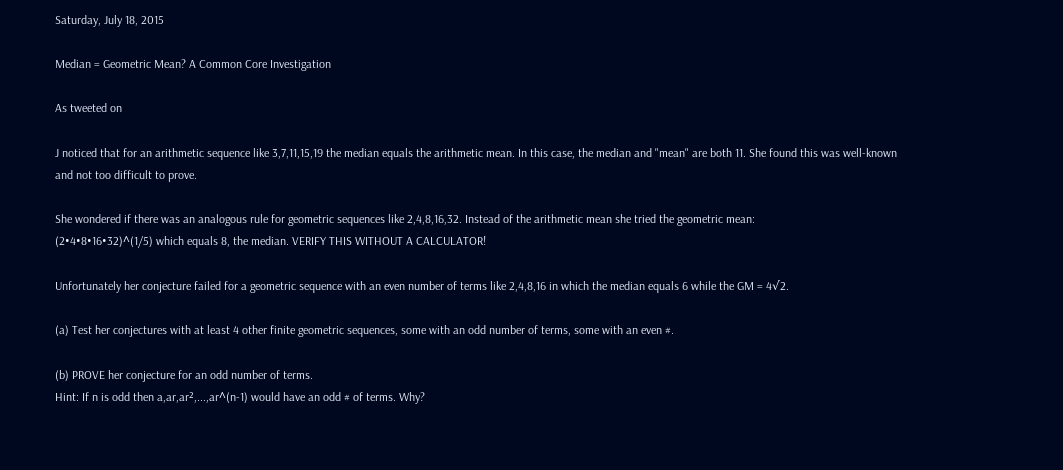Saturday, July 18, 2015

Median = Geometric Mean? A Common Core Investigation

As tweeted on

J noticed that for an arithmetic sequence like 3,7,11,15,19 the median equals the arithmetic mean. In this case, the median and "mean" are both 11. She found this was well-known and not too difficult to prove.

She wondered if there was an analogous rule for geometric sequences like 2,4,8,16,32. Instead of the arithmetic mean she tried the geometric mean:
(2•4•8•16•32)^(1/5) which equals 8, the median. VERIFY THIS WITHOUT A CALCULATOR!

Unfortunately her conjecture failed for a geometric sequence with an even number of terms like 2,4,8,16 in which the median equals 6 while the GM = 4√2.

(a) Test her conjectures with at least 4 other finite geometric sequences, some with an odd number of terms, some with an even #.

(b) PROVE her conjecture for an odd number of terms.
Hint: If n is odd then a,ar,ar²,...,ar^(n-1) would have an odd # of terms. Why?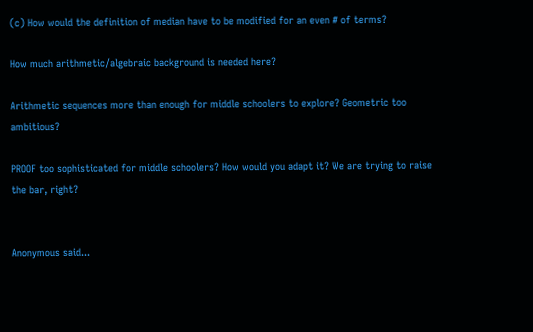(c) How would the definition of median have to be modified for an even # of terms?

How much arithmetic/algebraic background is needed here?

Arithmetic sequences more than enough for middle schoolers to explore? Geometric too ambitious?

PROOF too sophisticated for middle schoolers? How would you adapt it? We are trying to raise the bar, right?


Anonymous said...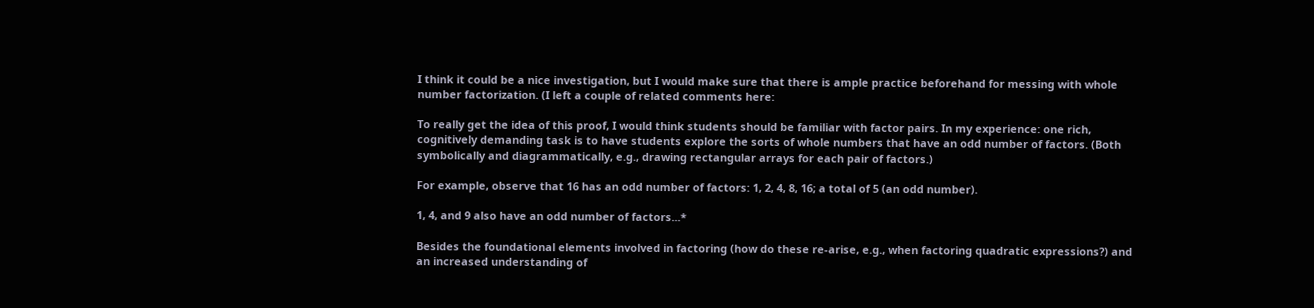I think it could be a nice investigation, but I would make sure that there is ample practice beforehand for messing with whole number factorization. (I left a couple of related comments here:

To really get the idea of this proof, I would think students should be familiar with factor pairs. In my experience: one rich, cognitively demanding task is to have students explore the sorts of whole numbers that have an odd number of factors. (Both symbolically and diagrammatically, e.g., drawing rectangular arrays for each pair of factors.)

For example, observe that 16 has an odd number of factors: 1, 2, 4, 8, 16; a total of 5 (an odd number).

1, 4, and 9 also have an odd number of factors...*

Besides the foundational elements involved in factoring (how do these re-arise, e.g., when factoring quadratic expressions?) and an increased understanding of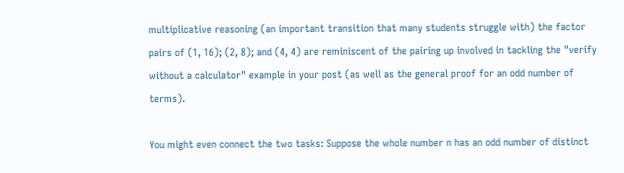multiplicative reasoning (an important transition that many students struggle with) the factor pairs of (1, 16); (2, 8); and (4, 4) are reminiscent of the pairing up involved in tackling the "verify without a calculator" example in your post (as well as the general proof for an odd number of terms).

You might even connect the two tasks: Suppose the whole number n has an odd number of distinct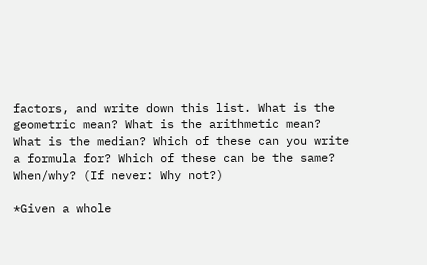factors, and write down this list. What is the geometric mean? What is the arithmetic mean? What is the median? Which of these can you write a formula for? Which of these can be the same? When/why? (If never: Why not?)

*Given a whole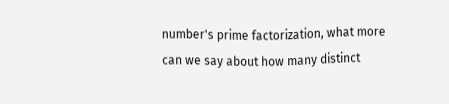number's prime factorization, what more can we say about how many distinct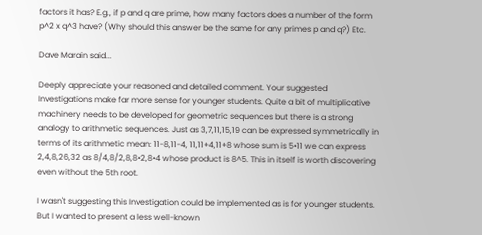factors it has? E.g., if p and q are prime, how many factors does a number of the form p^2 x q^3 have? (Why should this answer be the same for any primes p and q?) Etc.

Dave Marain said...

Deeply appreciate your reasoned and detailed comment. Your suggested Investigations make far more sense for younger students. Quite a bit of multiplicative machinery needs to be developed for geometric sequences but there is a strong analogy to arithmetic sequences. Just as 3,7,11,15,19 can be expressed symmetrically in terms of its arithmetic mean: 11-8,11-4, 11,11+4,11+8 whose sum is 5•11 we can express 2,4,8,26,32 as 8/4,8/2,8,8•2,8•4 whose product is 8^5. This in itself is worth discovering even without the 5th root.

I wasn't suggesting this Investigation could be implemented as is for younger students. But I wanted to present a less well-known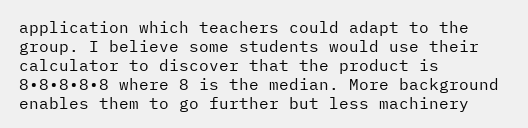application which teachers could adapt to the group. I believe some students would use their calculator to discover that the product is 8•8•8•8•8 where 8 is the median. More background enables them to go further but less machinery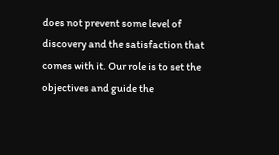does not prevent some level of discovery and the satisfaction that comes with it. Our role is to set the objectives and guide the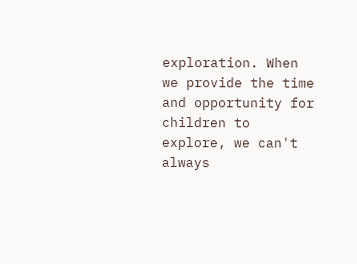exploration. When we provide the time and opportunity for children to explore, we can't always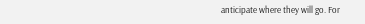anticipate where they will go. For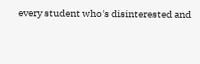every student who's disinterested and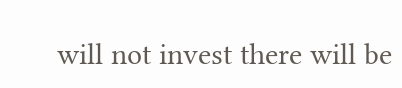will not invest there will be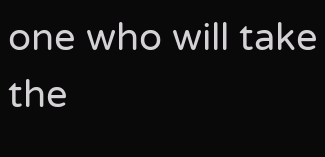one who will take the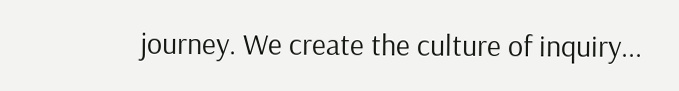journey. We create the culture of inquiry...